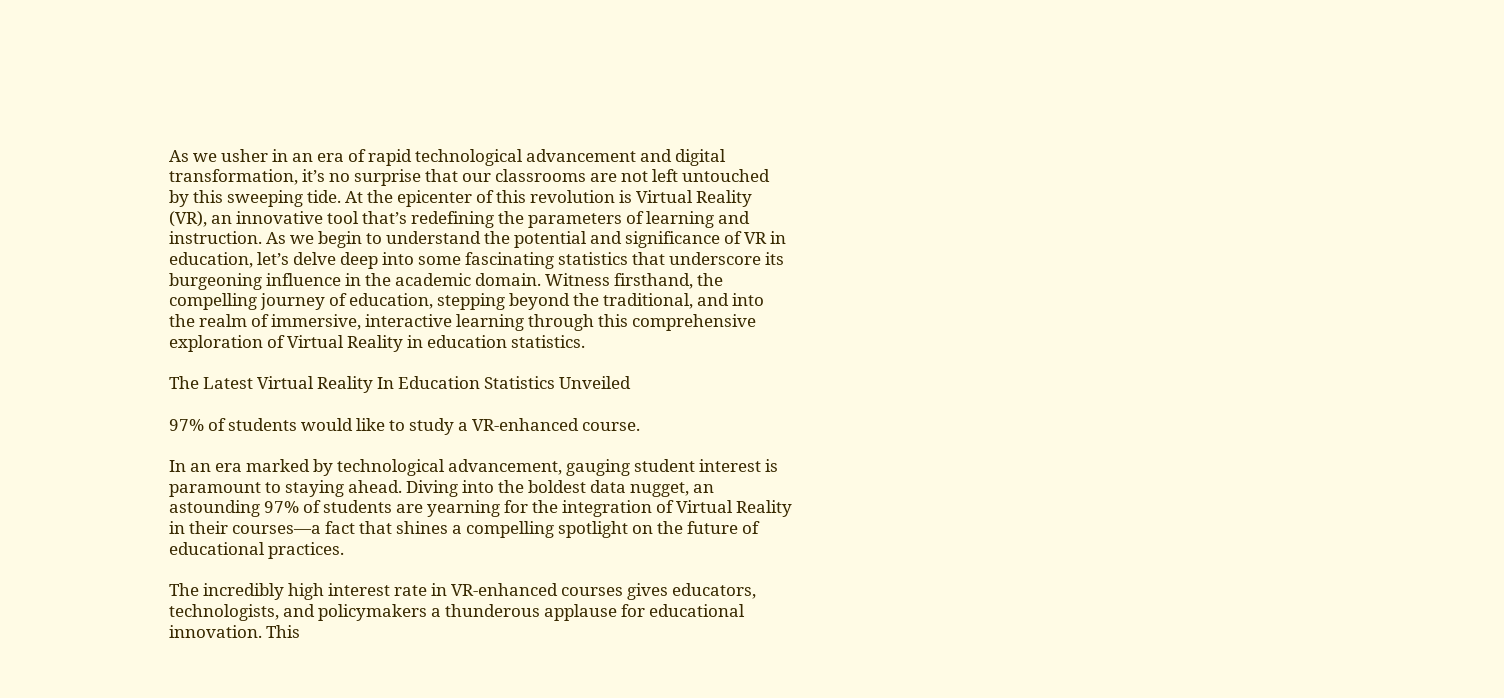As we usher in an era of rapid technological advancement and digital transformation, it’s no surprise that our classrooms are not left untouched by this sweeping tide. At the epicenter of this revolution is Virtual Reality (VR), an innovative tool that’s redefining the parameters of learning and instruction. As we begin to understand the potential and significance of VR in education, let’s delve deep into some fascinating statistics that underscore its burgeoning influence in the academic domain. Witness firsthand, the compelling journey of education, stepping beyond the traditional, and into the realm of immersive, interactive learning through this comprehensive exploration of Virtual Reality in education statistics.

The Latest Virtual Reality In Education Statistics Unveiled

97% of students would like to study a VR-enhanced course.

In an era marked by technological advancement, gauging student interest is paramount to staying ahead. Diving into the boldest data nugget, an astounding 97% of students are yearning for the integration of Virtual Reality in their courses—a fact that shines a compelling spotlight on the future of educational practices.

The incredibly high interest rate in VR-enhanced courses gives educators, technologists, and policymakers a thunderous applause for educational innovation. This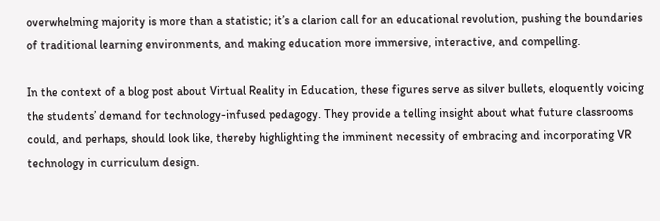overwhelming majority is more than a statistic; it’s a clarion call for an educational revolution, pushing the boundaries of traditional learning environments, and making education more immersive, interactive, and compelling.

In the context of a blog post about Virtual Reality in Education, these figures serve as silver bullets, eloquently voicing the students’ demand for technology-infused pedagogy. They provide a telling insight about what future classrooms could, and perhaps, should look like, thereby highlighting the imminent necessity of embracing and incorporating VR technology in curriculum design.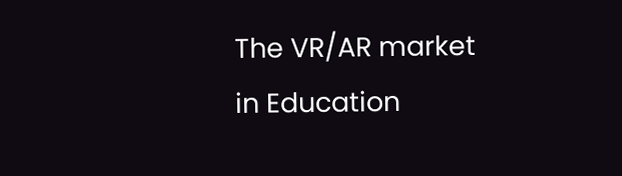The VR/AR market in Education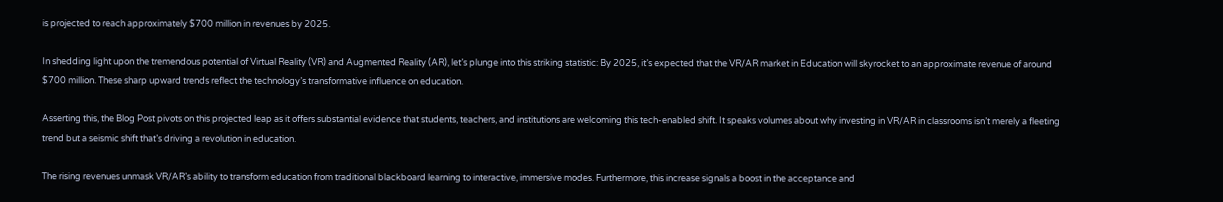is projected to reach approximately $700 million in revenues by 2025.

In shedding light upon the tremendous potential of Virtual Reality (VR) and Augmented Reality (AR), let’s plunge into this striking statistic: By 2025, it’s expected that the VR/AR market in Education will skyrocket to an approximate revenue of around $700 million. These sharp upward trends reflect the technology’s transformative influence on education.

Asserting this, the Blog Post pivots on this projected leap as it offers substantial evidence that students, teachers, and institutions are welcoming this tech-enabled shift. It speaks volumes about why investing in VR/AR in classrooms isn’t merely a fleeting trend but a seismic shift that’s driving a revolution in education.

The rising revenues unmask VR/AR’s ability to transform education from traditional blackboard learning to interactive, immersive modes. Furthermore, this increase signals a boost in the acceptance and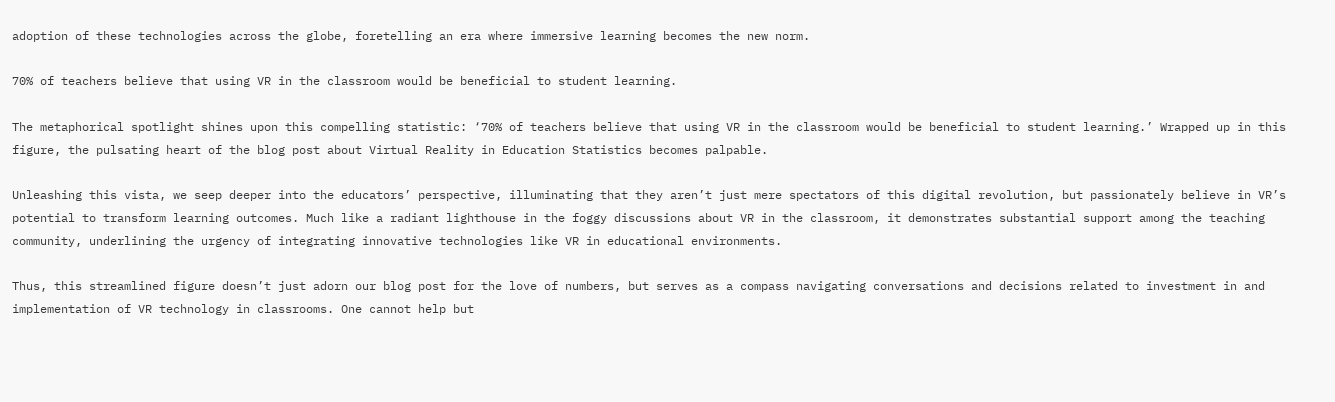adoption of these technologies across the globe, foretelling an era where immersive learning becomes the new norm.

70% of teachers believe that using VR in the classroom would be beneficial to student learning.

The metaphorical spotlight shines upon this compelling statistic: ‘70% of teachers believe that using VR in the classroom would be beneficial to student learning.’ Wrapped up in this figure, the pulsating heart of the blog post about Virtual Reality in Education Statistics becomes palpable.

Unleashing this vista, we seep deeper into the educators’ perspective, illuminating that they aren’t just mere spectators of this digital revolution, but passionately believe in VR’s potential to transform learning outcomes. Much like a radiant lighthouse in the foggy discussions about VR in the classroom, it demonstrates substantial support among the teaching community, underlining the urgency of integrating innovative technologies like VR in educational environments.

Thus, this streamlined figure doesn’t just adorn our blog post for the love of numbers, but serves as a compass navigating conversations and decisions related to investment in and implementation of VR technology in classrooms. One cannot help but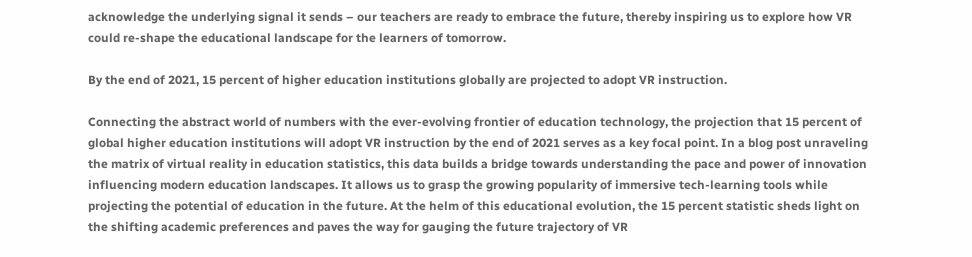acknowledge the underlying signal it sends – our teachers are ready to embrace the future, thereby inspiring us to explore how VR could re-shape the educational landscape for the learners of tomorrow.

By the end of 2021, 15 percent of higher education institutions globally are projected to adopt VR instruction.

Connecting the abstract world of numbers with the ever-evolving frontier of education technology, the projection that 15 percent of global higher education institutions will adopt VR instruction by the end of 2021 serves as a key focal point. In a blog post unraveling the matrix of virtual reality in education statistics, this data builds a bridge towards understanding the pace and power of innovation influencing modern education landscapes. It allows us to grasp the growing popularity of immersive tech-learning tools while projecting the potential of education in the future. At the helm of this educational evolution, the 15 percent statistic sheds light on the shifting academic preferences and paves the way for gauging the future trajectory of VR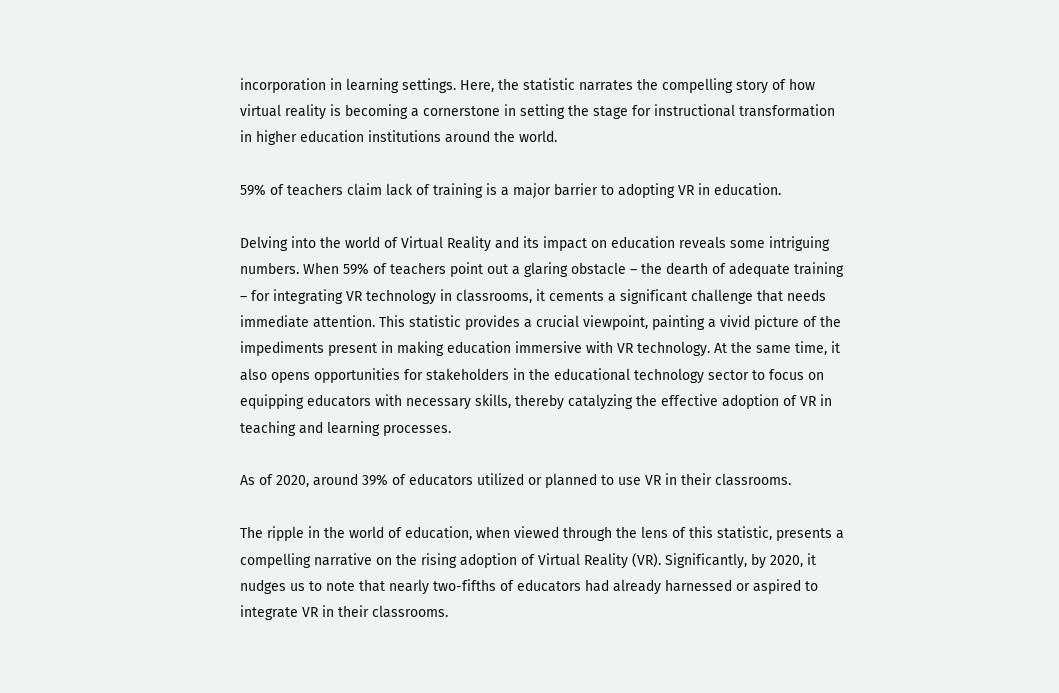incorporation in learning settings. Here, the statistic narrates the compelling story of how virtual reality is becoming a cornerstone in setting the stage for instructional transformation in higher education institutions around the world.

59% of teachers claim lack of training is a major barrier to adopting VR in education.

Delving into the world of Virtual Reality and its impact on education reveals some intriguing numbers. When 59% of teachers point out a glaring obstacle – the dearth of adequate training – for integrating VR technology in classrooms, it cements a significant challenge that needs immediate attention. This statistic provides a crucial viewpoint, painting a vivid picture of the impediments present in making education immersive with VR technology. At the same time, it also opens opportunities for stakeholders in the educational technology sector to focus on equipping educators with necessary skills, thereby catalyzing the effective adoption of VR in teaching and learning processes.

As of 2020, around 39% of educators utilized or planned to use VR in their classrooms.

The ripple in the world of education, when viewed through the lens of this statistic, presents a compelling narrative on the rising adoption of Virtual Reality (VR). Significantly, by 2020, it nudges us to note that nearly two-fifths of educators had already harnessed or aspired to integrate VR in their classrooms.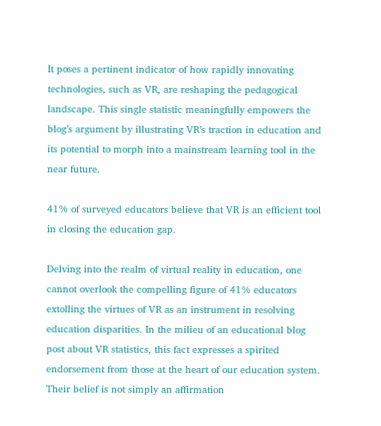It poses a pertinent indicator of how rapidly innovating technologies, such as VR, are reshaping the pedagogical landscape. This single statistic meaningfully empowers the blog’s argument by illustrating VR’s traction in education and its potential to morph into a mainstream learning tool in the near future.

41% of surveyed educators believe that VR is an efficient tool in closing the education gap.

Delving into the realm of virtual reality in education, one cannot overlook the compelling figure of 41% educators extolling the virtues of VR as an instrument in resolving education disparities. In the milieu of an educational blog post about VR statistics, this fact expresses a spirited endorsement from those at the heart of our education system. Their belief is not simply an affirmation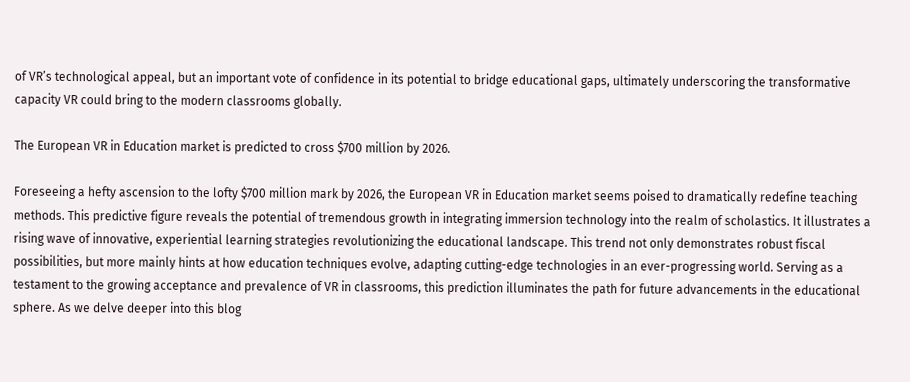of VR’s technological appeal, but an important vote of confidence in its potential to bridge educational gaps, ultimately underscoring the transformative capacity VR could bring to the modern classrooms globally.

The European VR in Education market is predicted to cross $700 million by 2026.

Foreseeing a hefty ascension to the lofty $700 million mark by 2026, the European VR in Education market seems poised to dramatically redefine teaching methods. This predictive figure reveals the potential of tremendous growth in integrating immersion technology into the realm of scholastics. It illustrates a rising wave of innovative, experiential learning strategies revolutionizing the educational landscape. This trend not only demonstrates robust fiscal possibilities, but more mainly hints at how education techniques evolve, adapting cutting-edge technologies in an ever-progressing world. Serving as a testament to the growing acceptance and prevalence of VR in classrooms, this prediction illuminates the path for future advancements in the educational sphere. As we delve deeper into this blog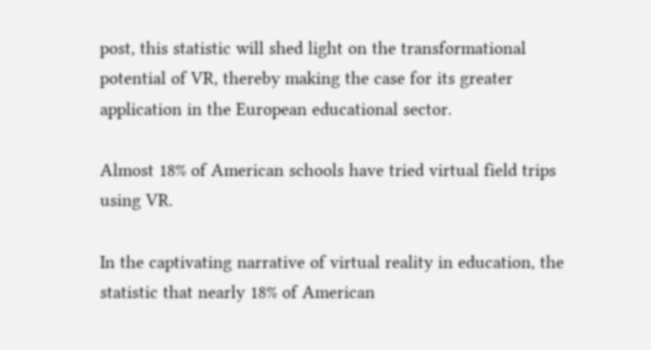post, this statistic will shed light on the transformational potential of VR, thereby making the case for its greater application in the European educational sector.

Almost 18% of American schools have tried virtual field trips using VR.

In the captivating narrative of virtual reality in education, the statistic that nearly 18% of American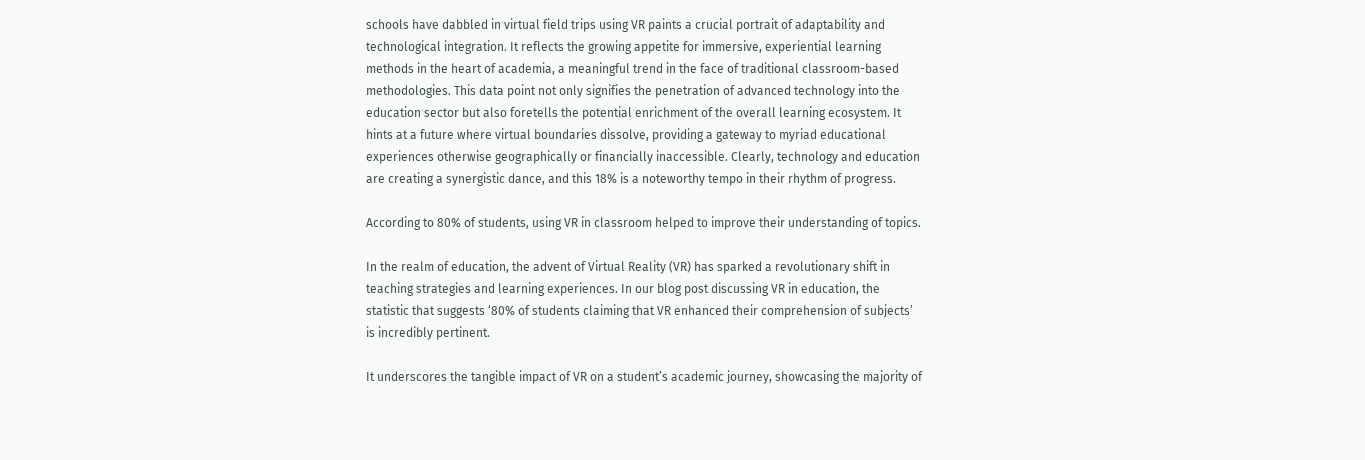schools have dabbled in virtual field trips using VR paints a crucial portrait of adaptability and technological integration. It reflects the growing appetite for immersive, experiential learning methods in the heart of academia, a meaningful trend in the face of traditional classroom-based methodologies. This data point not only signifies the penetration of advanced technology into the education sector but also foretells the potential enrichment of the overall learning ecosystem. It hints at a future where virtual boundaries dissolve, providing a gateway to myriad educational experiences otherwise geographically or financially inaccessible. Clearly, technology and education are creating a synergistic dance, and this 18% is a noteworthy tempo in their rhythm of progress.

According to 80% of students, using VR in classroom helped to improve their understanding of topics.

In the realm of education, the advent of Virtual Reality (VR) has sparked a revolutionary shift in teaching strategies and learning experiences. In our blog post discussing VR in education, the statistic that suggests ‘80% of students claiming that VR enhanced their comprehension of subjects’ is incredibly pertinent.

It underscores the tangible impact of VR on a student’s academic journey, showcasing the majority of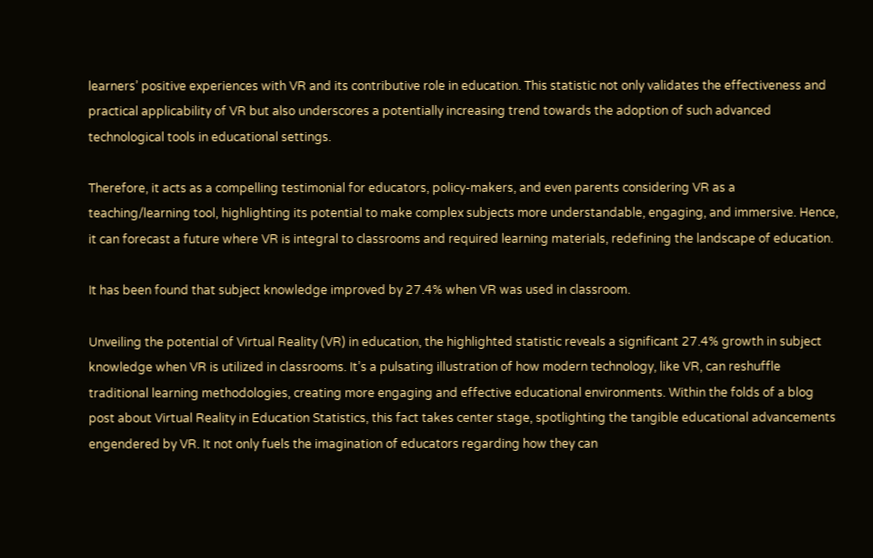learners’ positive experiences with VR and its contributive role in education. This statistic not only validates the effectiveness and practical applicability of VR but also underscores a potentially increasing trend towards the adoption of such advanced technological tools in educational settings.

Therefore, it acts as a compelling testimonial for educators, policy-makers, and even parents considering VR as a teaching/learning tool, highlighting its potential to make complex subjects more understandable, engaging, and immersive. Hence, it can forecast a future where VR is integral to classrooms and required learning materials, redefining the landscape of education.

It has been found that subject knowledge improved by 27.4% when VR was used in classroom.

Unveiling the potential of Virtual Reality (VR) in education, the highlighted statistic reveals a significant 27.4% growth in subject knowledge when VR is utilized in classrooms. It’s a pulsating illustration of how modern technology, like VR, can reshuffle traditional learning methodologies, creating more engaging and effective educational environments. Within the folds of a blog post about Virtual Reality in Education Statistics, this fact takes center stage, spotlighting the tangible educational advancements engendered by VR. It not only fuels the imagination of educators regarding how they can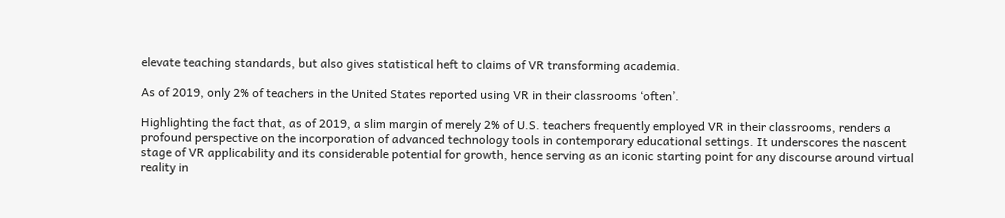elevate teaching standards, but also gives statistical heft to claims of VR transforming academia.

As of 2019, only 2% of teachers in the United States reported using VR in their classrooms ‘often’.

Highlighting the fact that, as of 2019, a slim margin of merely 2% of U.S. teachers frequently employed VR in their classrooms, renders a profound perspective on the incorporation of advanced technology tools in contemporary educational settings. It underscores the nascent stage of VR applicability and its considerable potential for growth, hence serving as an iconic starting point for any discourse around virtual reality in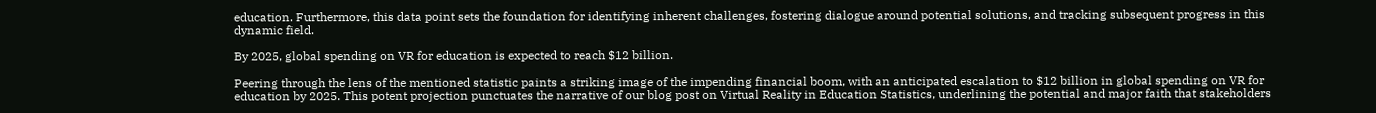education. Furthermore, this data point sets the foundation for identifying inherent challenges, fostering dialogue around potential solutions, and tracking subsequent progress in this dynamic field.

By 2025, global spending on VR for education is expected to reach $12 billion.

Peering through the lens of the mentioned statistic paints a striking image of the impending financial boom, with an anticipated escalation to $12 billion in global spending on VR for education by 2025. This potent projection punctuates the narrative of our blog post on Virtual Reality in Education Statistics, underlining the potential and major faith that stakeholders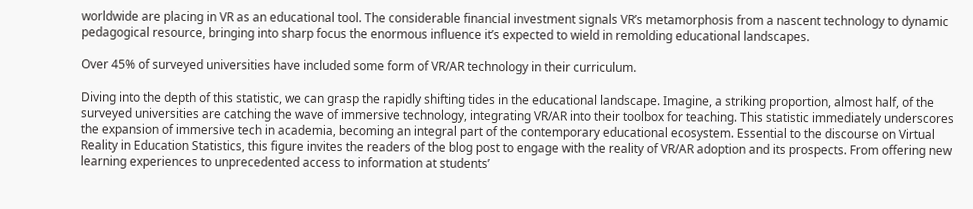worldwide are placing in VR as an educational tool. The considerable financial investment signals VR’s metamorphosis from a nascent technology to dynamic pedagogical resource, bringing into sharp focus the enormous influence it’s expected to wield in remolding educational landscapes.

Over 45% of surveyed universities have included some form of VR/AR technology in their curriculum.

Diving into the depth of this statistic, we can grasp the rapidly shifting tides in the educational landscape. Imagine, a striking proportion, almost half, of the surveyed universities are catching the wave of immersive technology, integrating VR/AR into their toolbox for teaching. This statistic immediately underscores the expansion of immersive tech in academia, becoming an integral part of the contemporary educational ecosystem. Essential to the discourse on Virtual Reality in Education Statistics, this figure invites the readers of the blog post to engage with the reality of VR/AR adoption and its prospects. From offering new learning experiences to unprecedented access to information at students’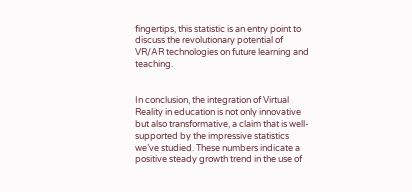fingertips, this statistic is an entry point to discuss the revolutionary potential of VR/AR technologies on future learning and teaching.


In conclusion, the integration of Virtual Reality in education is not only innovative but also transformative, a claim that is well-supported by the impressive statistics we’ve studied. These numbers indicate a positive steady growth trend in the use of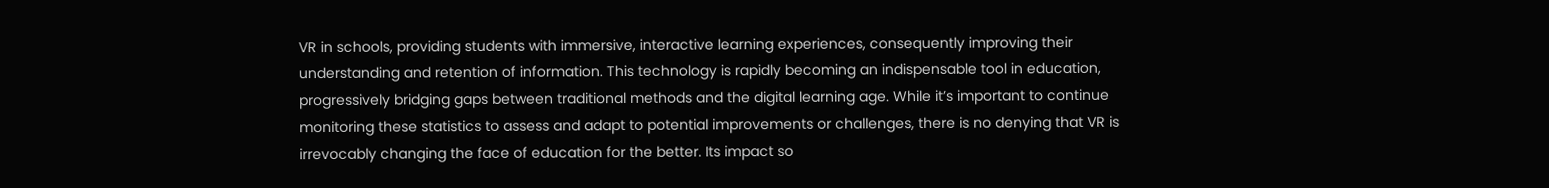VR in schools, providing students with immersive, interactive learning experiences, consequently improving their understanding and retention of information. This technology is rapidly becoming an indispensable tool in education, progressively bridging gaps between traditional methods and the digital learning age. While it’s important to continue monitoring these statistics to assess and adapt to potential improvements or challenges, there is no denying that VR is irrevocably changing the face of education for the better. Its impact so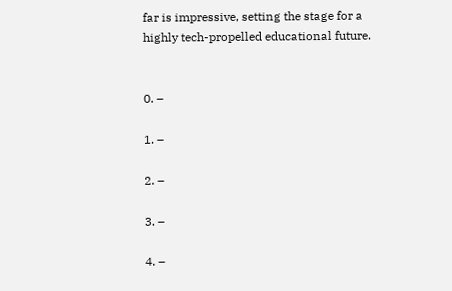far is impressive, setting the stage for a highly tech-propelled educational future.


0. –

1. –

2. –

3. –

4. –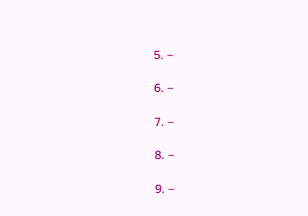5. –

6. –

7. –

8. –

9. –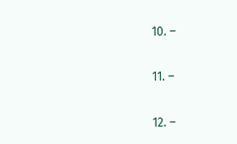10. –

11. –

12. –